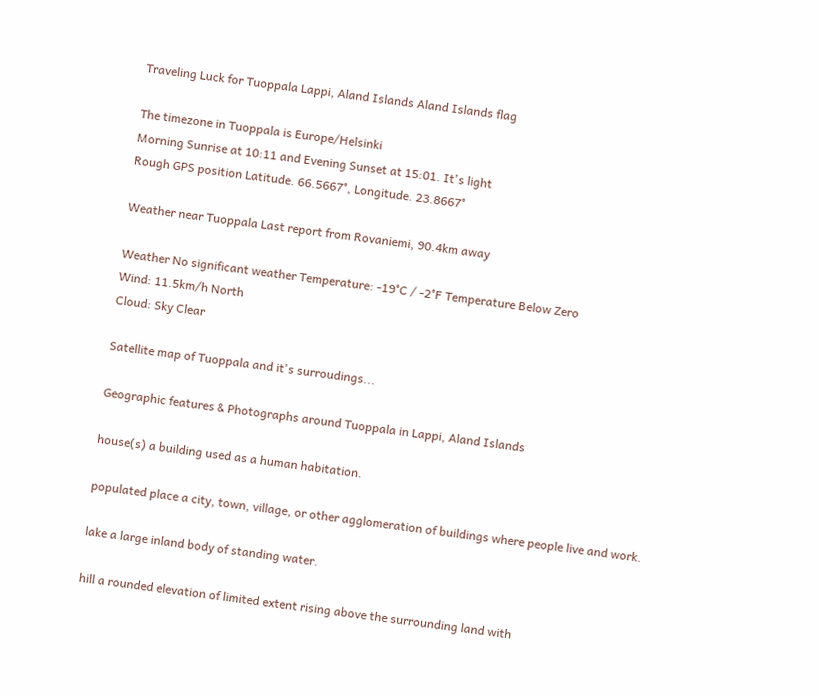Traveling Luck for Tuoppala Lappi, Aland Islands Aland Islands flag

The timezone in Tuoppala is Europe/Helsinki
Morning Sunrise at 10:11 and Evening Sunset at 15:01. It's light
Rough GPS position Latitude. 66.5667°, Longitude. 23.8667°

Weather near Tuoppala Last report from Rovaniemi, 90.4km away

Weather No significant weather Temperature: -19°C / -2°F Temperature Below Zero
Wind: 11.5km/h North
Cloud: Sky Clear

Satellite map of Tuoppala and it's surroudings...

Geographic features & Photographs around Tuoppala in Lappi, Aland Islands

house(s) a building used as a human habitation.

populated place a city, town, village, or other agglomeration of buildings where people live and work.

lake a large inland body of standing water.

hill a rounded elevation of limited extent rising above the surrounding land with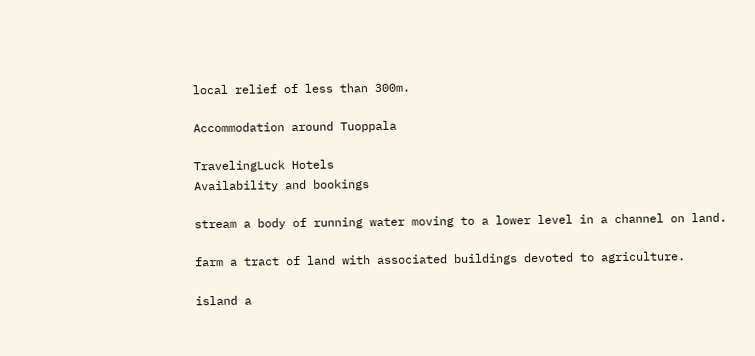local relief of less than 300m.

Accommodation around Tuoppala

TravelingLuck Hotels
Availability and bookings

stream a body of running water moving to a lower level in a channel on land.

farm a tract of land with associated buildings devoted to agriculture.

island a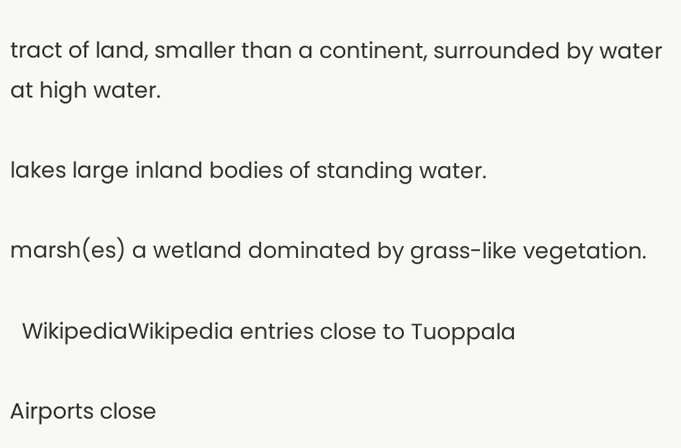tract of land, smaller than a continent, surrounded by water at high water.

lakes large inland bodies of standing water.

marsh(es) a wetland dominated by grass-like vegetation.

  WikipediaWikipedia entries close to Tuoppala

Airports close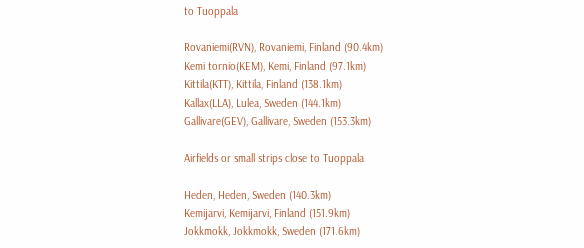to Tuoppala

Rovaniemi(RVN), Rovaniemi, Finland (90.4km)
Kemi tornio(KEM), Kemi, Finland (97.1km)
Kittila(KTT), Kittila, Finland (138.1km)
Kallax(LLA), Lulea, Sweden (144.1km)
Gallivare(GEV), Gallivare, Sweden (153.3km)

Airfields or small strips close to Tuoppala

Heden, Heden, Sweden (140.3km)
Kemijarvi, Kemijarvi, Finland (151.9km)
Jokkmokk, Jokkmokk, Sweden (171.6km)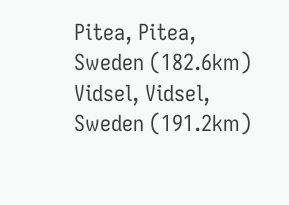Pitea, Pitea, Sweden (182.6km)
Vidsel, Vidsel, Sweden (191.2km)